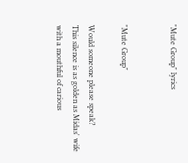"Mute Group" lyrics


"Mute Group"

Would someone please speak?
This silence is as golden as Midas' wife
with a mouthful of carious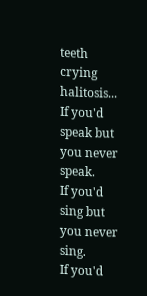teeth crying halitosis...
If you'd speak but you never speak.
If you'd sing but you never sing.
If you'd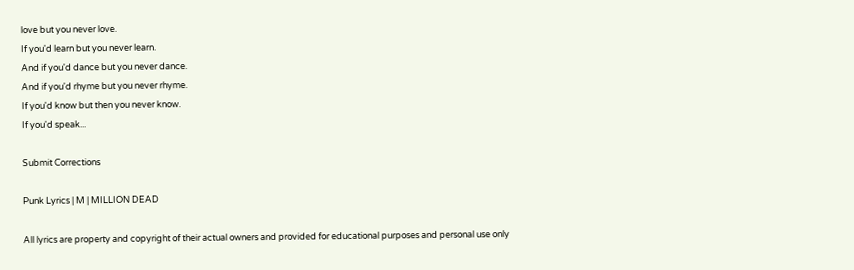love but you never love.
If you'd learn but you never learn.
And if you'd dance but you never dance.
And if you'd rhyme but you never rhyme.
If you'd know but then you never know.
If you'd speak...

Submit Corrections

Punk Lyrics | M | MILLION DEAD

All lyrics are property and copyright of their actual owners and provided for educational purposes and personal use only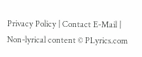Privacy Policy | Contact E-Mail | Non-lyrical content © PLyrics.com